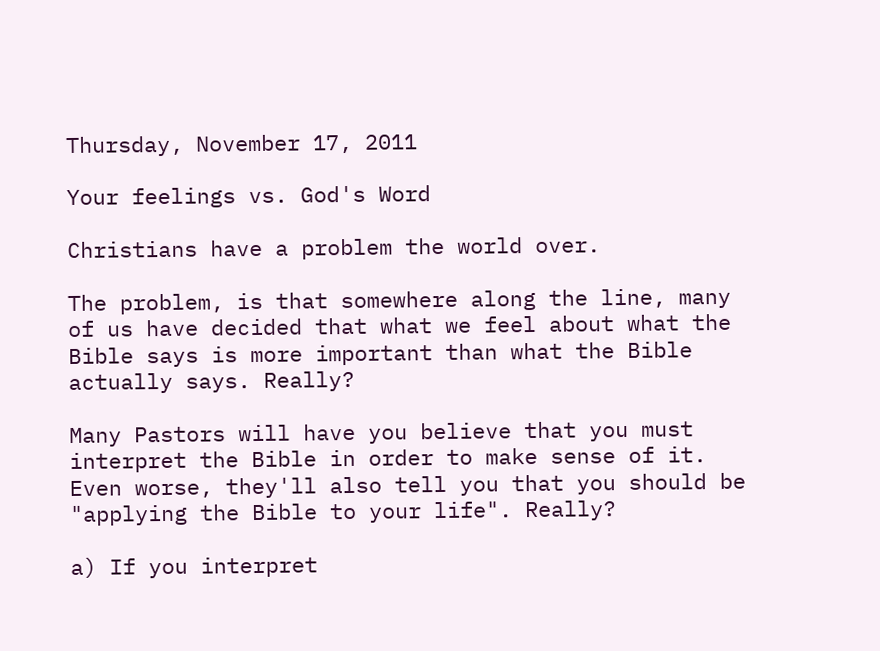Thursday, November 17, 2011

Your feelings vs. God's Word

Christians have a problem the world over.

The problem, is that somewhere along the line, many of us have decided that what we feel about what the Bible says is more important than what the Bible actually says. Really?

Many Pastors will have you believe that you must interpret the Bible in order to make sense of it. Even worse, they'll also tell you that you should be "applying the Bible to your life". Really?

a) If you interpret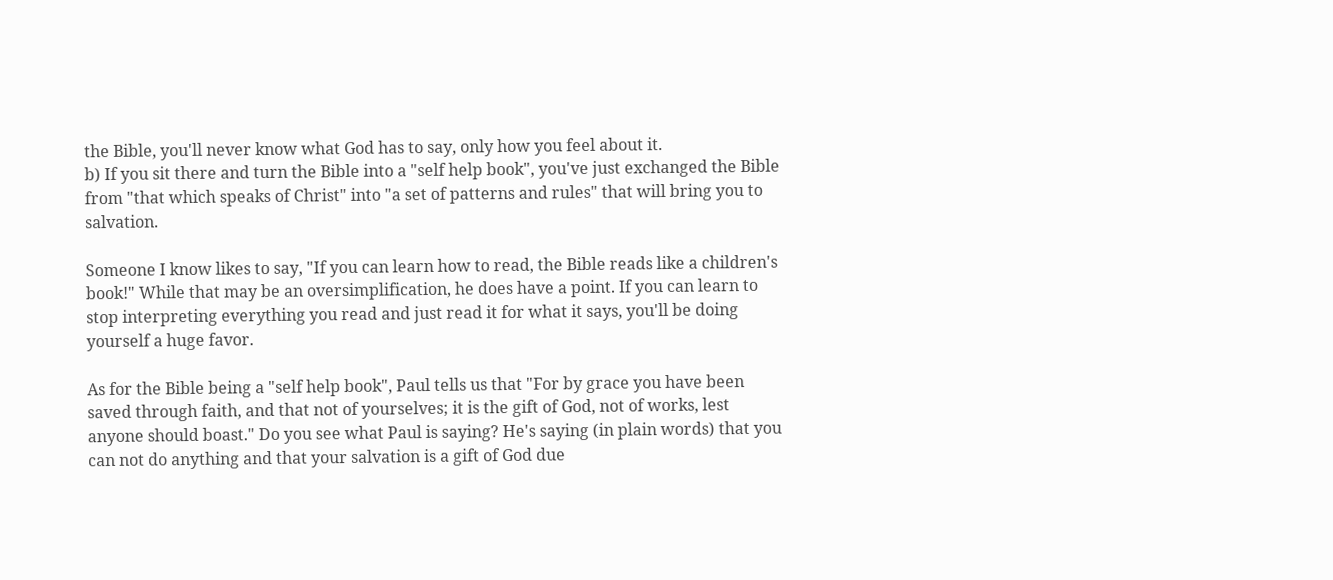the Bible, you'll never know what God has to say, only how you feel about it.
b) If you sit there and turn the Bible into a "self help book", you've just exchanged the Bible from "that which speaks of Christ" into "a set of patterns and rules" that will bring you to salvation.

Someone I know likes to say, "If you can learn how to read, the Bible reads like a children's book!" While that may be an oversimplification, he does have a point. If you can learn to stop interpreting everything you read and just read it for what it says, you'll be doing yourself a huge favor.

As for the Bible being a "self help book", Paul tells us that "For by grace you have been saved through faith, and that not of yourselves; it is the gift of God, not of works, lest anyone should boast." Do you see what Paul is saying? He's saying (in plain words) that you can not do anything and that your salvation is a gift of God due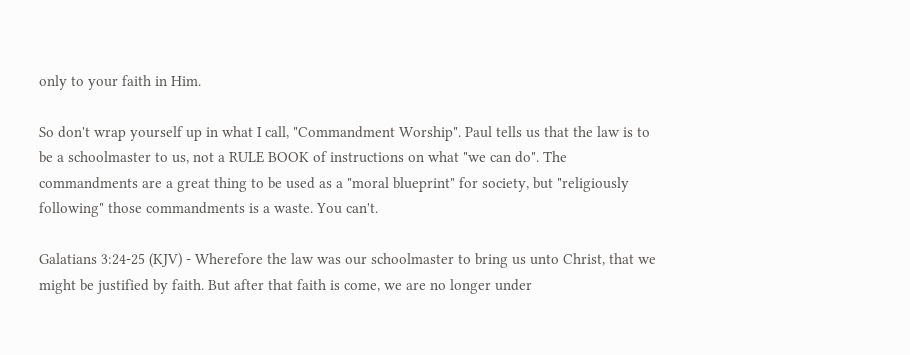only to your faith in Him.

So don't wrap yourself up in what I call, "Commandment Worship". Paul tells us that the law is to be a schoolmaster to us, not a RULE BOOK of instructions on what "we can do". The commandments are a great thing to be used as a "moral blueprint" for society, but "religiously following" those commandments is a waste. You can't.

Galatians 3:24-25 (KJV) - Wherefore the law was our schoolmaster to bring us unto Christ, that we might be justified by faith. But after that faith is come, we are no longer under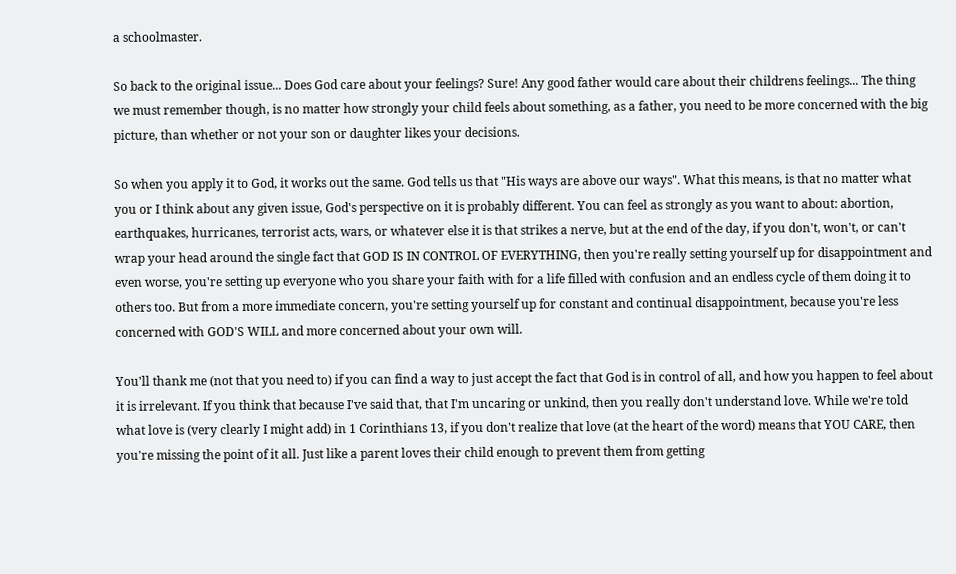a schoolmaster.

So back to the original issue... Does God care about your feelings? Sure! Any good father would care about their childrens feelings... The thing we must remember though, is no matter how strongly your child feels about something, as a father, you need to be more concerned with the big picture, than whether or not your son or daughter likes your decisions.

So when you apply it to God, it works out the same. God tells us that "His ways are above our ways". What this means, is that no matter what you or I think about any given issue, God's perspective on it is probably different. You can feel as strongly as you want to about: abortion, earthquakes, hurricanes, terrorist acts, wars, or whatever else it is that strikes a nerve, but at the end of the day, if you don't, won't, or can't wrap your head around the single fact that GOD IS IN CONTROL OF EVERYTHING, then you're really setting yourself up for disappointment and even worse, you're setting up everyone who you share your faith with for a life filled with confusion and an endless cycle of them doing it to others too. But from a more immediate concern, you're setting yourself up for constant and continual disappointment, because you're less concerned with GOD'S WILL and more concerned about your own will.

You'll thank me (not that you need to) if you can find a way to just accept the fact that God is in control of all, and how you happen to feel about it is irrelevant. If you think that because I've said that, that I'm uncaring or unkind, then you really don't understand love. While we're told what love is (very clearly I might add) in 1 Corinthians 13, if you don't realize that love (at the heart of the word) means that YOU CARE, then you're missing the point of it all. Just like a parent loves their child enough to prevent them from getting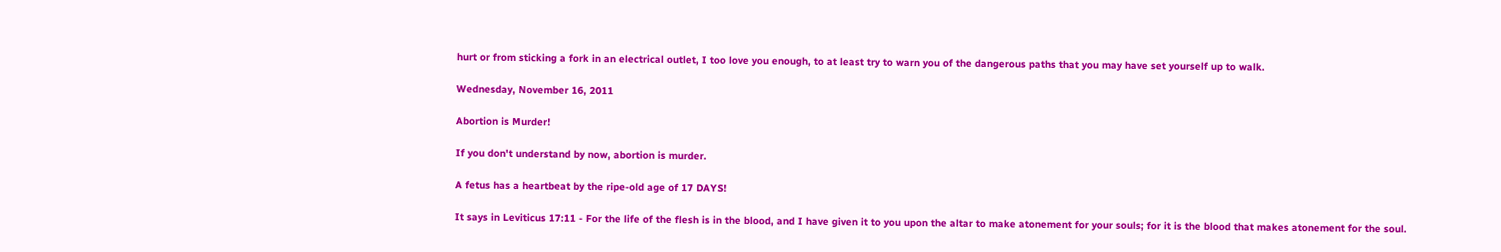hurt or from sticking a fork in an electrical outlet, I too love you enough, to at least try to warn you of the dangerous paths that you may have set yourself up to walk.

Wednesday, November 16, 2011

Abortion is Murder!

If you don't understand by now, abortion is murder.

A fetus has a heartbeat by the ripe-old age of 17 DAYS!

It says in Leviticus 17:11 - For the life of the flesh is in the blood, and I have given it to you upon the altar to make atonement for your souls; for it is the blood that makes atonement for the soul.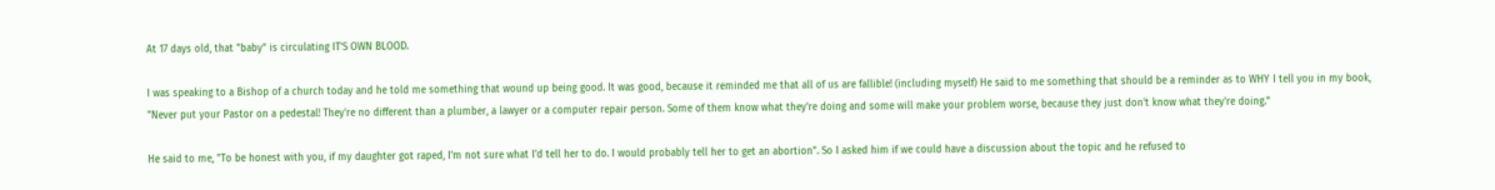At 17 days old, that "baby" is circulating IT'S OWN BLOOD.

I was speaking to a Bishop of a church today and he told me something that wound up being good. It was good, because it reminded me that all of us are fallible! (including myself) He said to me something that should be a reminder as to WHY I tell you in my book, "Never put your Pastor on a pedestal! They're no different than a plumber, a lawyer or a computer repair person. Some of them know what they're doing and some will make your problem worse, because they just don't know what they're doing."

He said to me, "To be honest with you, if my daughter got raped, I'm not sure what I'd tell her to do. I would probably tell her to get an abortion". So I asked him if we could have a discussion about the topic and he refused to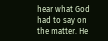hear what God had to say on the matter. He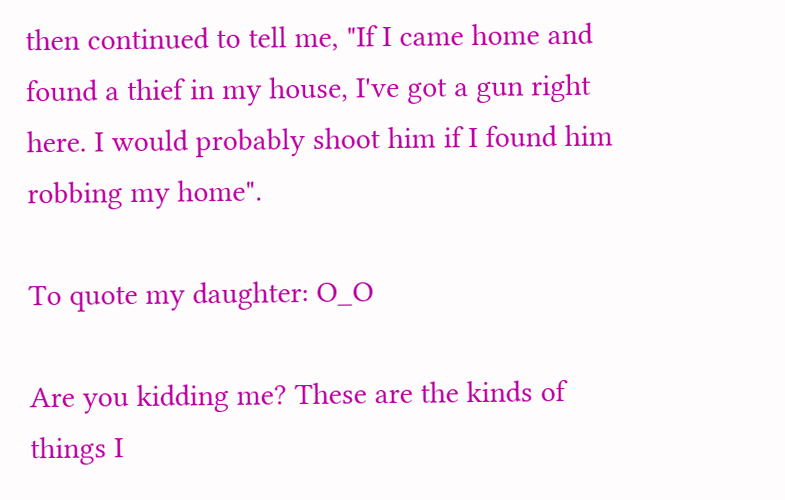then continued to tell me, "If I came home and found a thief in my house, I've got a gun right here. I would probably shoot him if I found him robbing my home".

To quote my daughter: O_O

Are you kidding me? These are the kinds of things I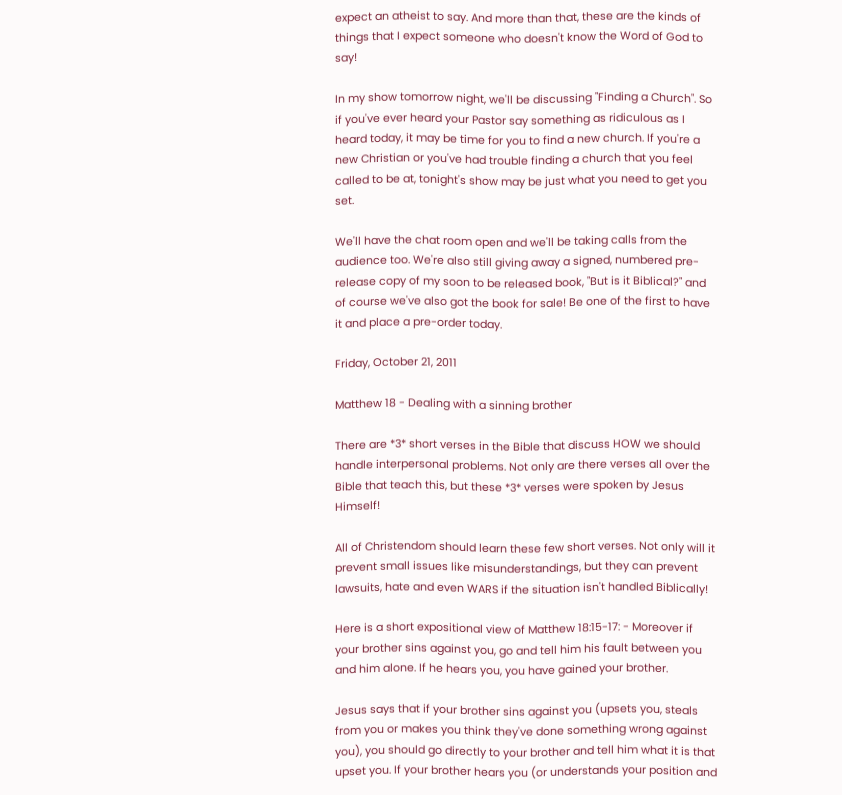expect an atheist to say. And more than that, these are the kinds of things that I expect someone who doesn't know the Word of God to say!

In my show tomorrow night, we'll be discussing "Finding a Church". So if you've ever heard your Pastor say something as ridiculous as I heard today, it may be time for you to find a new church. If you're a new Christian or you've had trouble finding a church that you feel called to be at, tonight's show may be just what you need to get you set.

We'll have the chat room open and we'll be taking calls from the audience too. We're also still giving away a signed, numbered pre-release copy of my soon to be released book, "But is it Biblical?" and of course we've also got the book for sale! Be one of the first to have it and place a pre-order today.

Friday, October 21, 2011

Matthew 18 - Dealing with a sinning brother

There are *3* short verses in the Bible that discuss HOW we should handle interpersonal problems. Not only are there verses all over the Bible that teach this, but these *3* verses were spoken by Jesus Himself!

All of Christendom should learn these few short verses. Not only will it prevent small issues like misunderstandings, but they can prevent lawsuits, hate and even WARS if the situation isn't handled Biblically!

Here is a short expositional view of Matthew 18:15-17: - Moreover if your brother sins against you, go and tell him his fault between you and him alone. If he hears you, you have gained your brother.

Jesus says that if your brother sins against you (upsets you, steals from you or makes you think they've done something wrong against you), you should go directly to your brother and tell him what it is that upset you. If your brother hears you (or understands your position and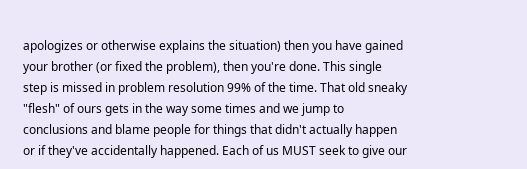apologizes or otherwise explains the situation) then you have gained your brother (or fixed the problem), then you're done. This single step is missed in problem resolution 99% of the time. That old sneaky "flesh" of ours gets in the way some times and we jump to conclusions and blame people for things that didn't actually happen or if they've accidentally happened. Each of us MUST seek to give our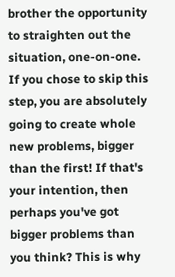brother the opportunity to straighten out the situation, one-on-one. If you chose to skip this step, you are absolutely going to create whole new problems, bigger than the first! If that's your intention, then perhaps you've got bigger problems than you think? This is why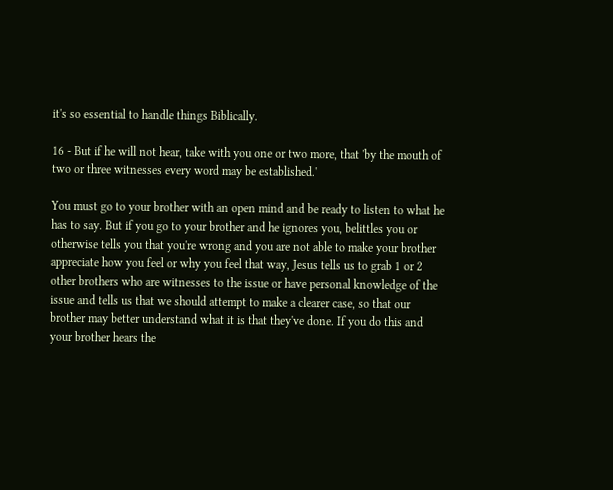it's so essential to handle things Biblically.

16 - But if he will not hear, take with you one or two more, that 'by the mouth of two or three witnesses every word may be established.'

You must go to your brother with an open mind and be ready to listen to what he has to say. But if you go to your brother and he ignores you, belittles you or otherwise tells you that you're wrong and you are not able to make your brother appreciate how you feel or why you feel that way, Jesus tells us to grab 1 or 2 other brothers who are witnesses to the issue or have personal knowledge of the issue and tells us that we should attempt to make a clearer case, so that our brother may better understand what it is that they've done. If you do this and your brother hears the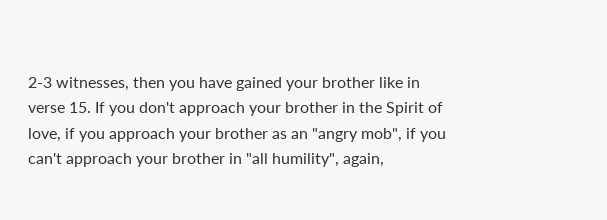2-3 witnesses, then you have gained your brother like in verse 15. If you don't approach your brother in the Spirit of love, if you approach your brother as an "angry mob", if you can't approach your brother in "all humility", again,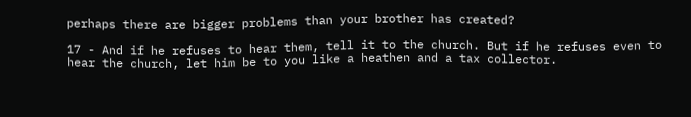perhaps there are bigger problems than your brother has created?

17 - And if he refuses to hear them, tell it to the church. But if he refuses even to hear the church, let him be to you like a heathen and a tax collector.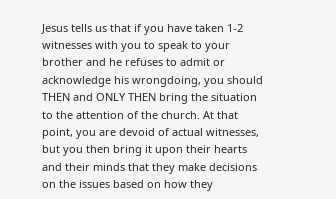Jesus tells us that if you have taken 1-2 witnesses with you to speak to your brother and he refuses to admit or acknowledge his wrongdoing, you should THEN and ONLY THEN bring the situation to the attention of the church. At that point, you are devoid of actual witnesses, but you then bring it upon their hearts and their minds that they make decisions on the issues based on how they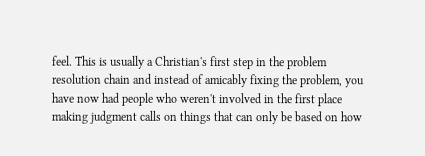feel. This is usually a Christian's first step in the problem resolution chain and instead of amicably fixing the problem, you have now had people who weren't involved in the first place making judgment calls on things that can only be based on how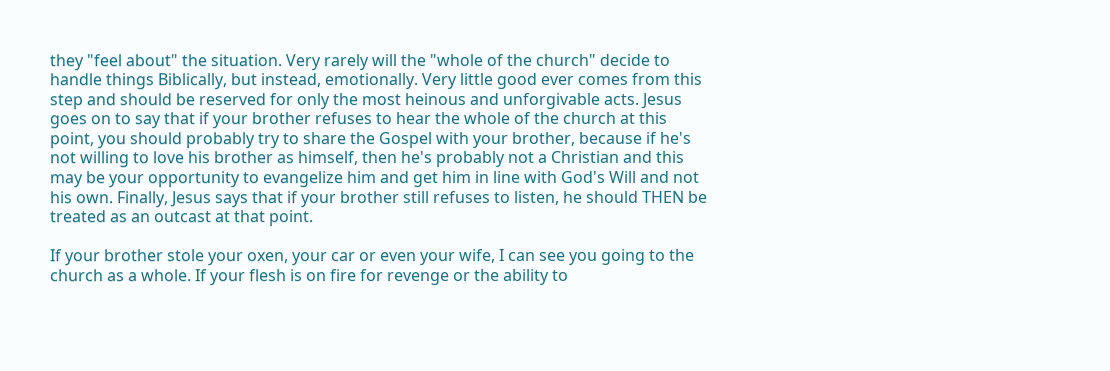they "feel about" the situation. Very rarely will the "whole of the church" decide to handle things Biblically, but instead, emotionally. Very little good ever comes from this step and should be reserved for only the most heinous and unforgivable acts. Jesus goes on to say that if your brother refuses to hear the whole of the church at this point, you should probably try to share the Gospel with your brother, because if he's not willing to love his brother as himself, then he's probably not a Christian and this may be your opportunity to evangelize him and get him in line with God's Will and not his own. Finally, Jesus says that if your brother still refuses to listen, he should THEN be treated as an outcast at that point.

If your brother stole your oxen, your car or even your wife, I can see you going to the church as a whole. If your flesh is on fire for revenge or the ability to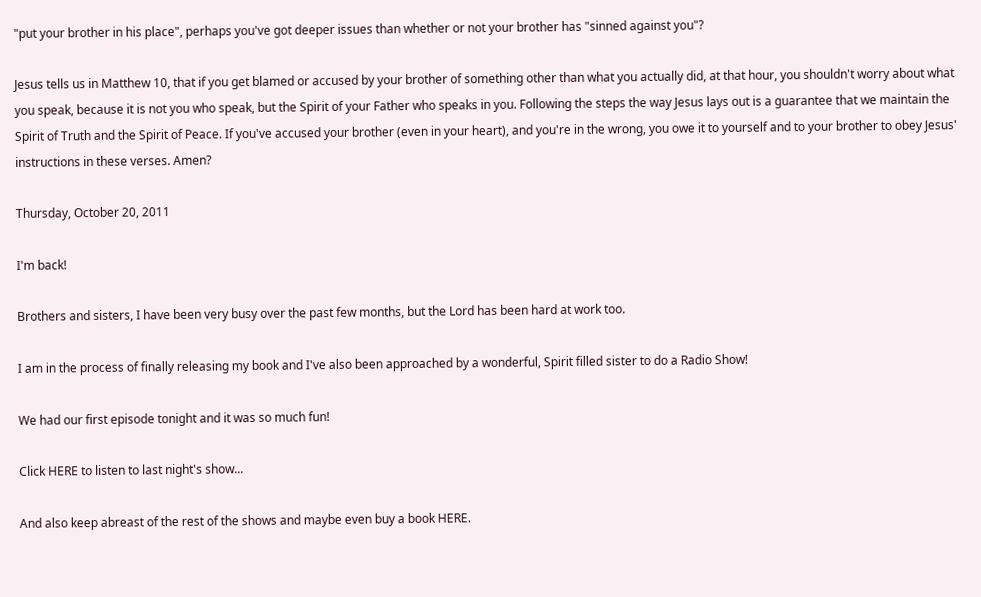"put your brother in his place", perhaps you've got deeper issues than whether or not your brother has "sinned against you"?

Jesus tells us in Matthew 10, that if you get blamed or accused by your brother of something other than what you actually did, at that hour, you shouldn't worry about what you speak, because it is not you who speak, but the Spirit of your Father who speaks in you. Following the steps the way Jesus lays out is a guarantee that we maintain the Spirit of Truth and the Spirit of Peace. If you've accused your brother (even in your heart), and you're in the wrong, you owe it to yourself and to your brother to obey Jesus' instructions in these verses. Amen?

Thursday, October 20, 2011

I'm back!

Brothers and sisters, I have been very busy over the past few months, but the Lord has been hard at work too.

I am in the process of finally releasing my book and I've also been approached by a wonderful, Spirit filled sister to do a Radio Show!

We had our first episode tonight and it was so much fun!

Click HERE to listen to last night's show...

And also keep abreast of the rest of the shows and maybe even buy a book HERE.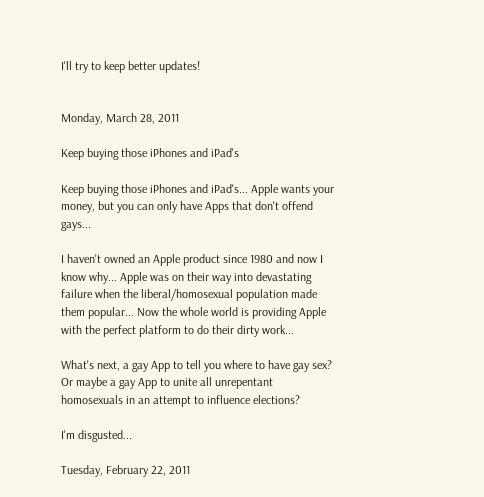I'll try to keep better updates!


Monday, March 28, 2011

Keep buying those iPhones and iPad's

Keep buying those iPhones and iPad's... Apple wants your money, but you can only have Apps that don't offend gays...

I haven't owned an Apple product since 1980 and now I know why... Apple was on their way into devastating failure when the liberal/homosexual population made them popular... Now the whole world is providing Apple with the perfect platform to do their dirty work...

What's next, a gay App to tell you where to have gay sex? Or maybe a gay App to unite all unrepentant homosexuals in an attempt to influence elections?

I'm disgusted...

Tuesday, February 22, 2011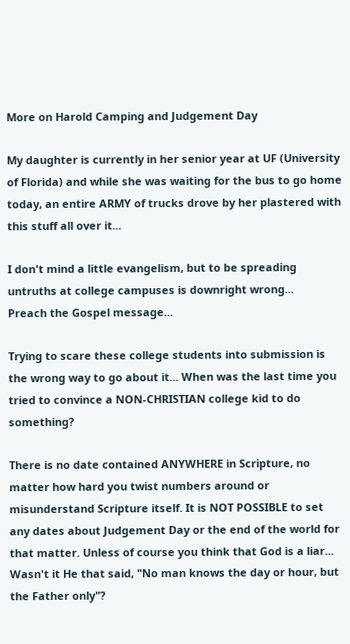More on Harold Camping and Judgement Day

My daughter is currently in her senior year at UF (University of Florida) and while she was waiting for the bus to go home today, an entire ARMY of trucks drove by her plastered with this stuff all over it...

I don't mind a little evangelism, but to be spreading untruths at college campuses is downright wrong...
Preach the Gospel message...

Trying to scare these college students into submission is the wrong way to go about it... When was the last time you tried to convince a NON-CHRISTIAN college kid to do something?

There is no date contained ANYWHERE in Scripture, no matter how hard you twist numbers around or misunderstand Scripture itself. It is NOT POSSIBLE to set any dates about Judgement Day or the end of the world for that matter. Unless of course you think that God is a liar... Wasn't it He that said, "No man knows the day or hour, but the Father only"?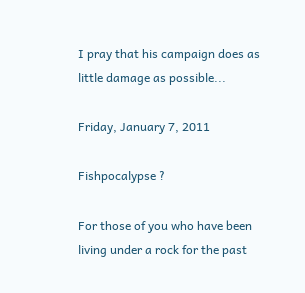I pray that his campaign does as little damage as possible...

Friday, January 7, 2011

Fishpocalypse ?

For those of you who have been living under a rock for the past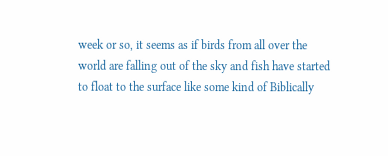week or so, it seems as if birds from all over the world are falling out of the sky and fish have started to float to the surface like some kind of Biblically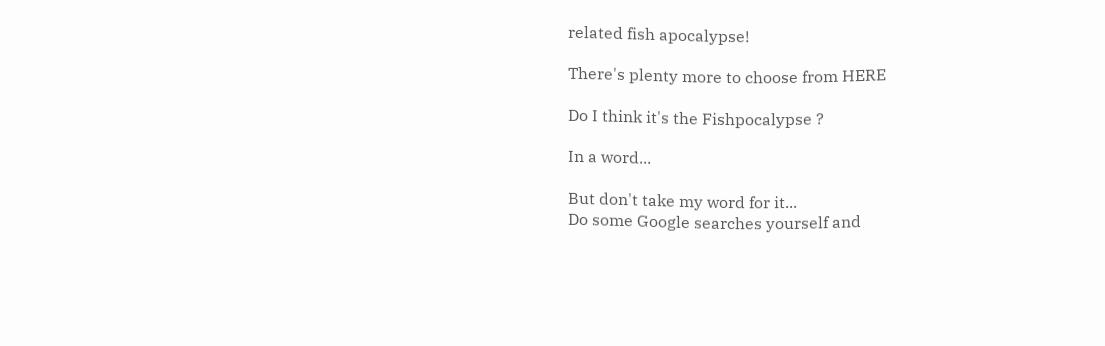related fish apocalypse!

There's plenty more to choose from HERE

Do I think it's the Fishpocalypse ?

In a word...

But don't take my word for it...
Do some Google searches yourself and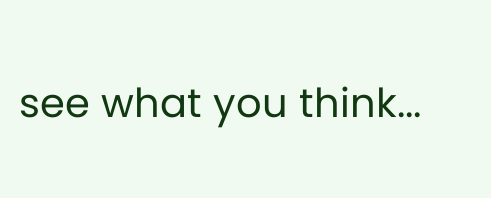see what you think...